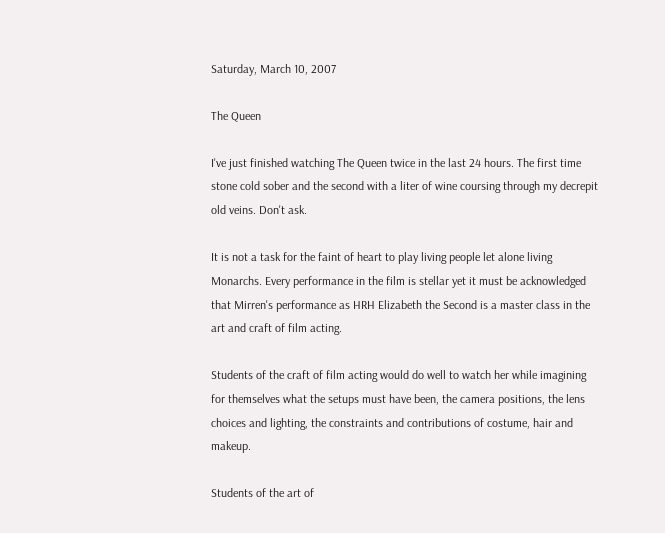Saturday, March 10, 2007

The Queen

I've just finished watching The Queen twice in the last 24 hours. The first time stone cold sober and the second with a liter of wine coursing through my decrepit old veins. Don't ask.

It is not a task for the faint of heart to play living people let alone living Monarchs. Every performance in the film is stellar yet it must be acknowledged that Mirren's performance as HRH Elizabeth the Second is a master class in the art and craft of film acting.

Students of the craft of film acting would do well to watch her while imagining for themselves what the setups must have been, the camera positions, the lens choices and lighting, the constraints and contributions of costume, hair and makeup.

Students of the art of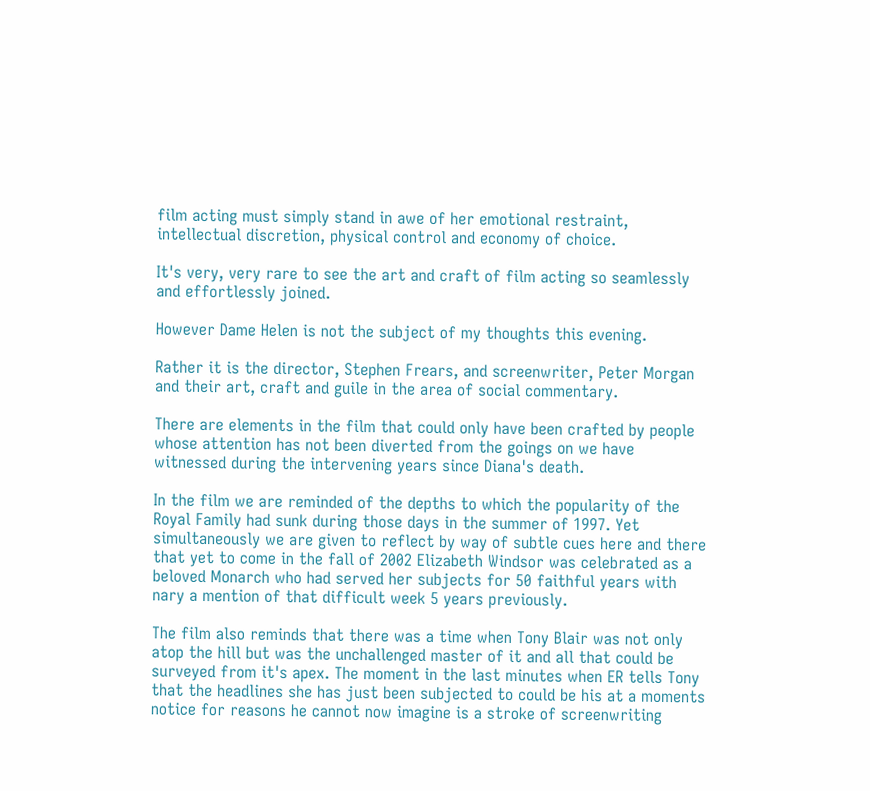film acting must simply stand in awe of her emotional restraint, intellectual discretion, physical control and economy of choice.

It's very, very rare to see the art and craft of film acting so seamlessly and effortlessly joined.

However Dame Helen is not the subject of my thoughts this evening.

Rather it is the director, Stephen Frears, and screenwriter, Peter Morgan and their art, craft and guile in the area of social commentary.

There are elements in the film that could only have been crafted by people whose attention has not been diverted from the goings on we have witnessed during the intervening years since Diana's death.

In the film we are reminded of the depths to which the popularity of the Royal Family had sunk during those days in the summer of 1997. Yet simultaneously we are given to reflect by way of subtle cues here and there that yet to come in the fall of 2002 Elizabeth Windsor was celebrated as a beloved Monarch who had served her subjects for 50 faithful years with nary a mention of that difficult week 5 years previously.

The film also reminds that there was a time when Tony Blair was not only atop the hill but was the unchallenged master of it and all that could be surveyed from it's apex. The moment in the last minutes when ER tells Tony that the headlines she has just been subjected to could be his at a moments notice for reasons he cannot now imagine is a stroke of screenwriting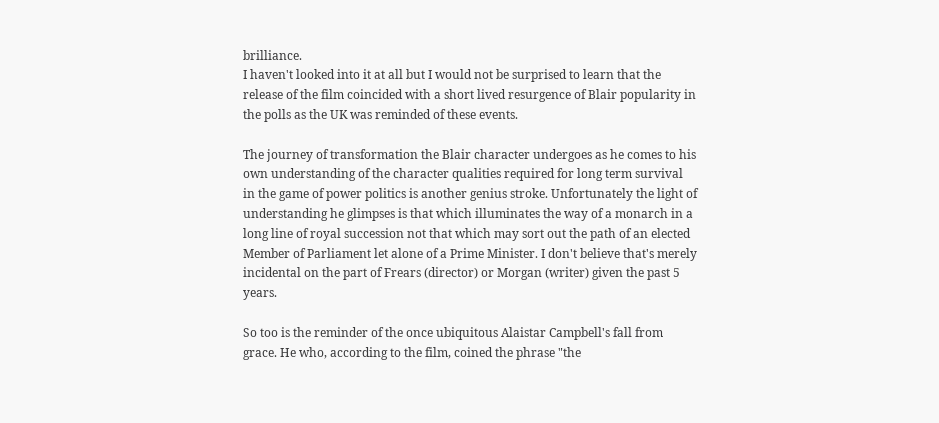brilliance.
I haven't looked into it at all but I would not be surprised to learn that the release of the film coincided with a short lived resurgence of Blair popularity in the polls as the UK was reminded of these events.

The journey of transformation the Blair character undergoes as he comes to his own understanding of the character qualities required for long term survival in the game of power politics is another genius stroke. Unfortunately the light of understanding he glimpses is that which illuminates the way of a monarch in a long line of royal succession not that which may sort out the path of an elected Member of Parliament let alone of a Prime Minister. I don't believe that's merely incidental on the part of Frears (director) or Morgan (writer) given the past 5 years.

So too is the reminder of the once ubiquitous Alaistar Campbell's fall from grace. He who, according to the film, coined the phrase "the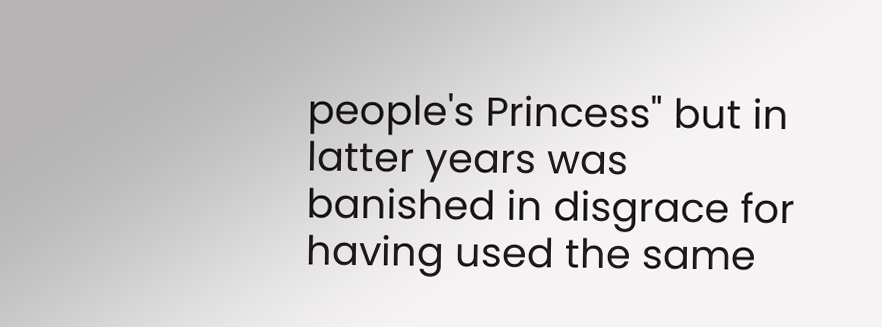people's Princess" but in latter years was banished in disgrace for having used the same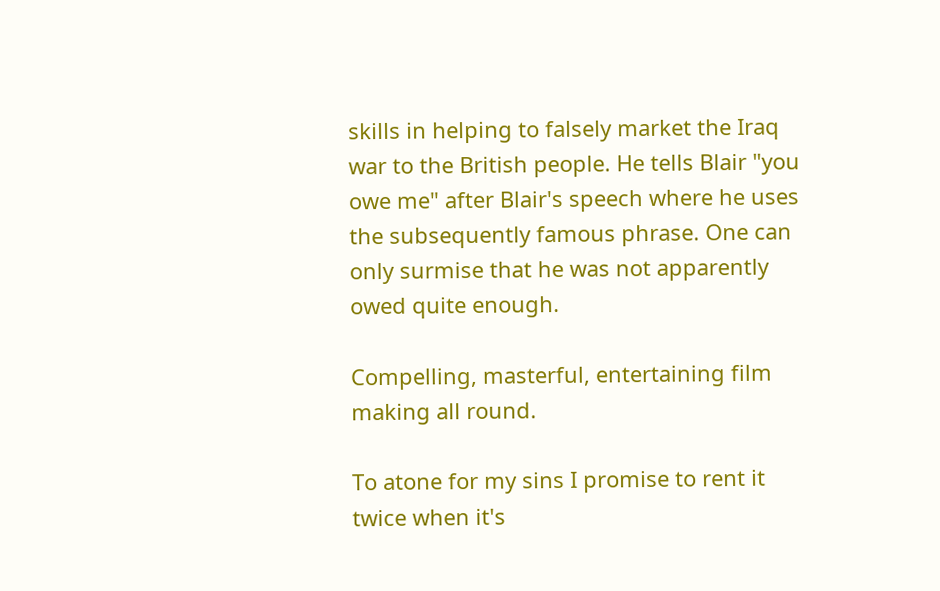skills in helping to falsely market the Iraq war to the British people. He tells Blair "you owe me" after Blair's speech where he uses the subsequently famous phrase. One can only surmise that he was not apparently owed quite enough.

Compelling, masterful, entertaining film making all round.

To atone for my sins I promise to rent it twice when it's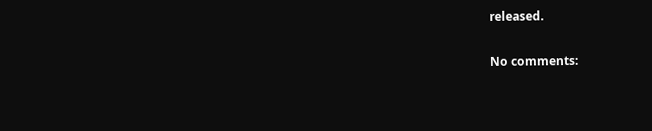released.

No comments: